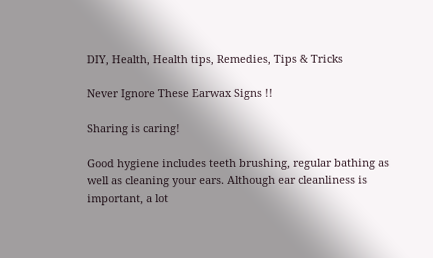DIY, Health, Health tips, Remedies, Tips & Tricks

Never Ignore These Earwax Signs !!

Sharing is caring!

Good hygiene includes teeth brushing, regular bathing as well as cleaning your ears. Although ear cleanliness is important, a lot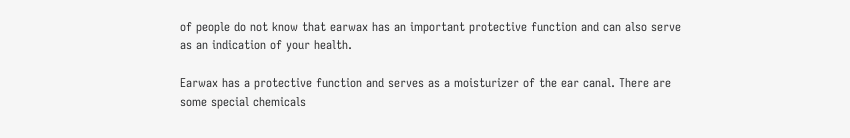of people do not know that earwax has an important protective function and can also serve as an indication of your health.

Earwax has a protective function and serves as a moisturizer of the ear canal. There are some special chemicals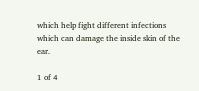which help fight different infections which can damage the inside skin of the ear.

1 of 4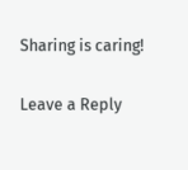Sharing is caring!

Leave a Reply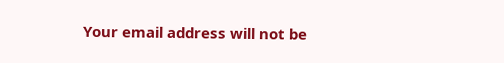Your email address will not be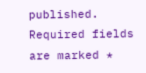published. Required fields are marked *